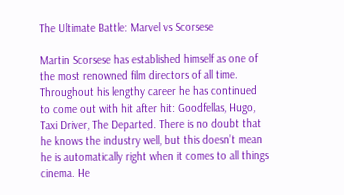The Ultimate Battle: Marvel vs Scorsese

Martin Scorsese has established himself as one of the most renowned film directors of all time. Throughout his lengthy career he has continued to come out with hit after hit: Goodfellas, Hugo, Taxi Driver, The Departed. There is no doubt that he knows the industry well, but this doesn’t mean he is automatically right when it comes to all things cinema. He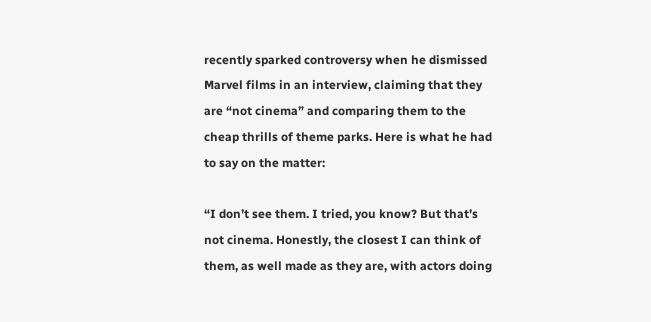recently sparked controversy when he dismissed Marvel films in an interview, claiming that they are “not cinema” and comparing them to the cheap thrills of theme parks. Here is what he had to say on the matter:

“I don’t see them. I tried, you know? But that’s not cinema. Honestly, the closest I can think of them, as well made as they are, with actors doing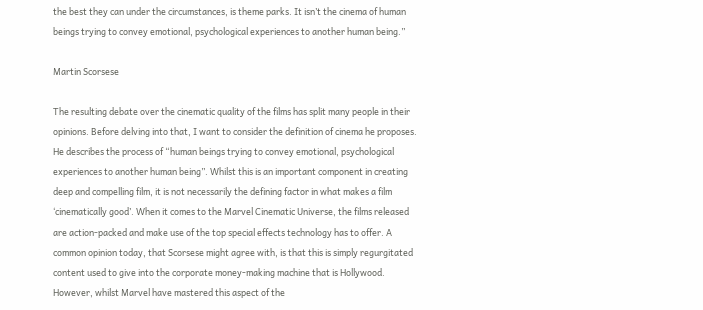the best they can under the circumstances, is theme parks. It isn’t the cinema of human beings trying to convey emotional, psychological experiences to another human being.”

Martin Scorsese

The resulting debate over the cinematic quality of the films has split many people in their opinions. Before delving into that, I want to consider the definition of cinema he proposes. He describes the process of “human beings trying to convey emotional, psychological experiences to another human being”. Whilst this is an important component in creating deep and compelling film, it is not necessarily the defining factor in what makes a film ‘cinematically good’. When it comes to the Marvel Cinematic Universe, the films released are action-packed and make use of the top special effects technology has to offer. A common opinion today, that Scorsese might agree with, is that this is simply regurgitated content used to give into the corporate money-making machine that is Hollywood. However, whilst Marvel have mastered this aspect of the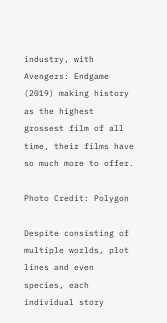industry, with Avengers: Endgame (2019) making history as the highest grossest film of all time, their films have so much more to offer.

Photo Credit: Polygon

Despite consisting of multiple worlds, plot lines and even species, each individual story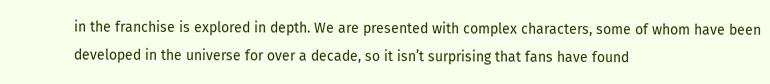in the franchise is explored in depth. We are presented with complex characters, some of whom have been developed in the universe for over a decade, so it isn’t surprising that fans have found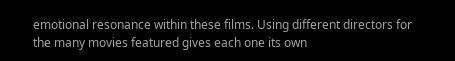emotional resonance within these films. Using different directors for the many movies featured gives each one its own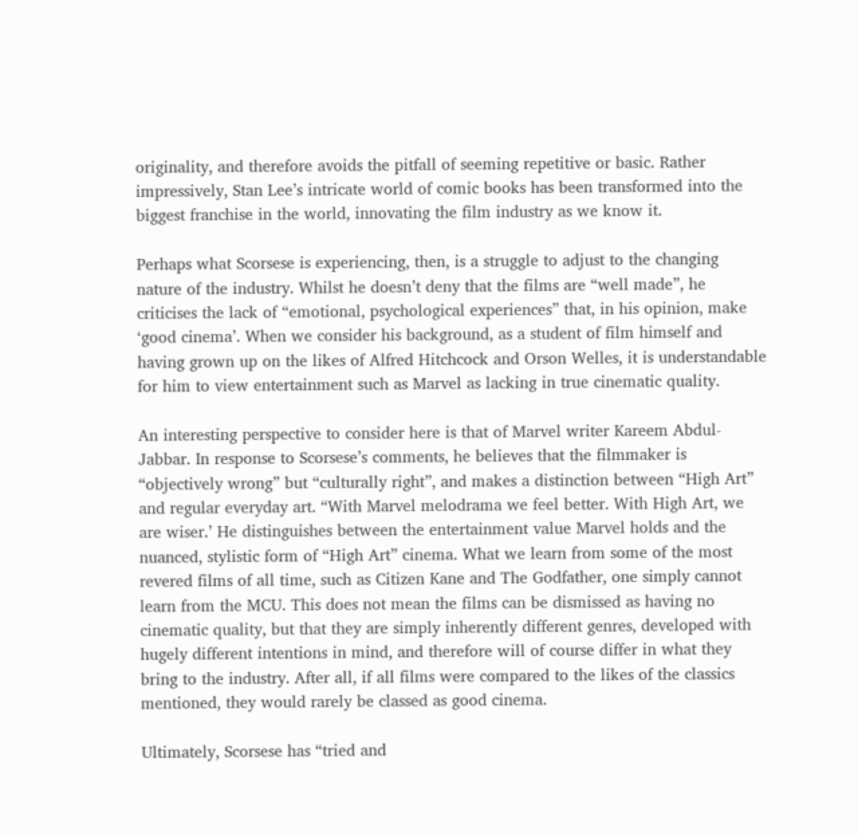originality, and therefore avoids the pitfall of seeming repetitive or basic. Rather impressively, Stan Lee’s intricate world of comic books has been transformed into the biggest franchise in the world, innovating the film industry as we know it.

Perhaps what Scorsese is experiencing, then, is a struggle to adjust to the changing nature of the industry. Whilst he doesn’t deny that the films are “well made”, he criticises the lack of “emotional, psychological experiences” that, in his opinion, make ‘good cinema’. When we consider his background, as a student of film himself and having grown up on the likes of Alfred Hitchcock and Orson Welles, it is understandable for him to view entertainment such as Marvel as lacking in true cinematic quality.

An interesting perspective to consider here is that of Marvel writer Kareem Abdul-Jabbar. In response to Scorsese’s comments, he believes that the filmmaker is “objectively wrong” but “culturally right”, and makes a distinction between “High Art” and regular everyday art. “With Marvel melodrama we feel better. With High Art, we are wiser.’ He distinguishes between the entertainment value Marvel holds and the nuanced, stylistic form of “High Art” cinema. What we learn from some of the most revered films of all time, such as Citizen Kane and The Godfather, one simply cannot learn from the MCU. This does not mean the films can be dismissed as having no cinematic quality, but that they are simply inherently different genres, developed with hugely different intentions in mind, and therefore will of course differ in what they bring to the industry. After all, if all films were compared to the likes of the classics mentioned, they would rarely be classed as good cinema.

Ultimately, Scorsese has “tried and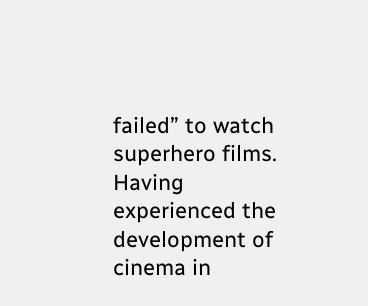failed” to watch superhero films. Having experienced the development of cinema in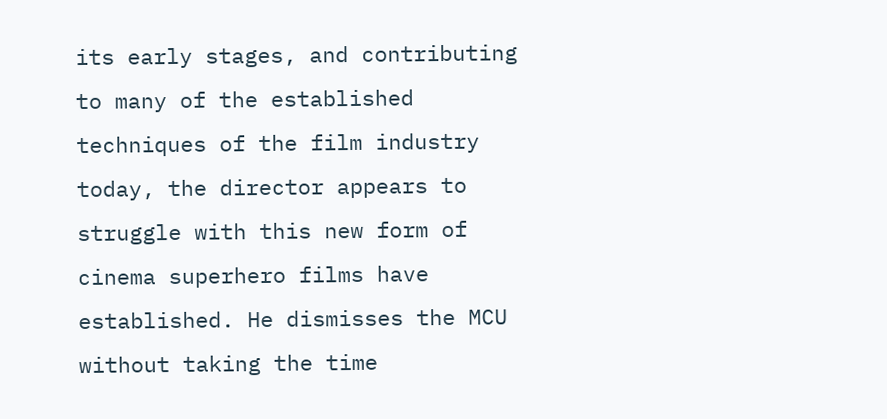its early stages, and contributing to many of the established techniques of the film industry today, the director appears to struggle with this new form of cinema superhero films have established. He dismisses the MCU without taking the time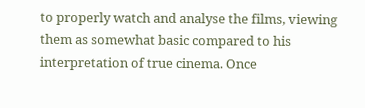to properly watch and analyse the films, viewing them as somewhat basic compared to his interpretation of true cinema. Once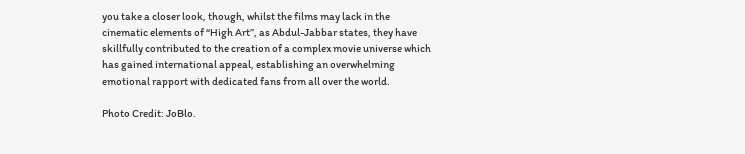you take a closer look, though, whilst the films may lack in the cinematic elements of “High Art”, as Abdul-Jabbar states, they have skillfully contributed to the creation of a complex movie universe which has gained international appeal, establishing an overwhelming emotional rapport with dedicated fans from all over the world.

Photo Credit: JoBlo.